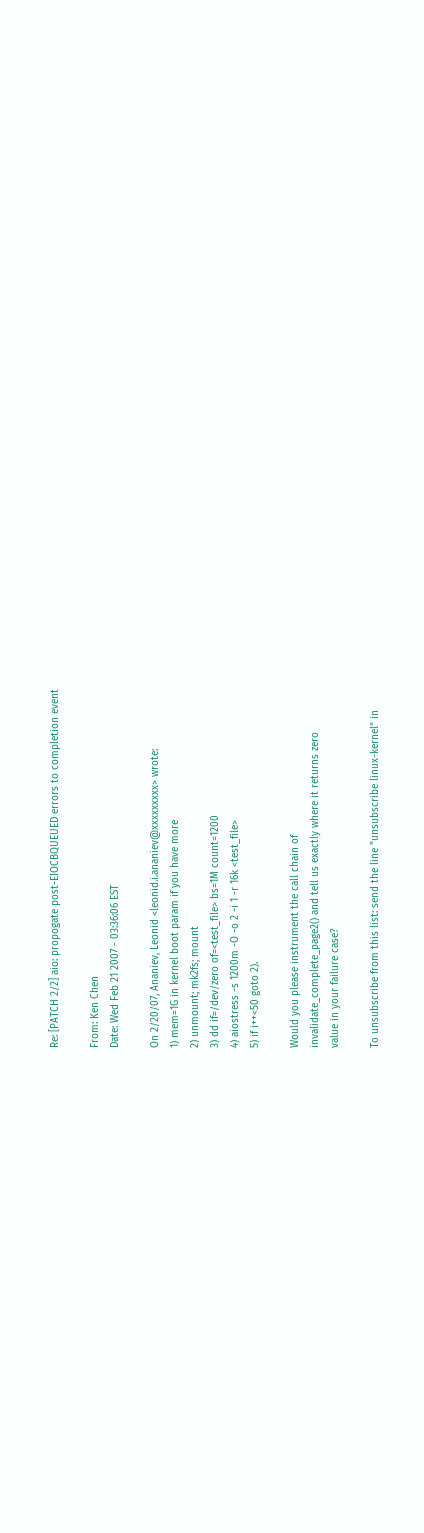Re: [PATCH 2/2] aio: propogate post-EIOCBQUEUED errors to completion event

From: Ken Chen
Date: Wed Feb 21 2007 - 03:36:06 EST

On 2/20/07, Ananiev, Leonid <leonid.i.ananiev@xxxxxxxxx> wrote:
1) mem=1G in kernel boot param if you have more
2) unmount; mk2fs; mount
3) dd if=/dev/zero of=<test_file> bs=1M count=1200
4) aiostress -s 1200m -O -o 2 -i 1 -r 16k <test_file>
5) if i++<50 goto 2).

Would you please instrument the call chain of
invalidate_complete_page2() and tell us exactly where it returns zero
value in your failure case?

To unsubscribe from this list: send the line "unsubscribe linux-kernel" in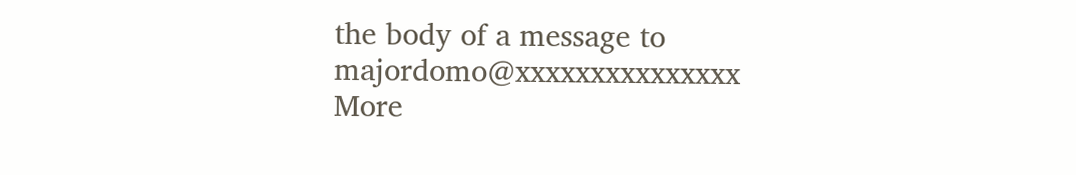the body of a message to majordomo@xxxxxxxxxxxxxxx
More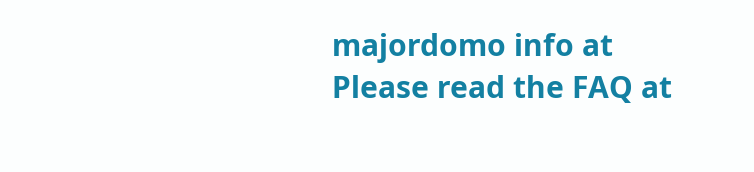majordomo info at
Please read the FAQ at